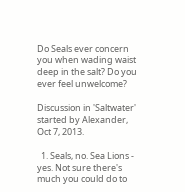Do Seals ever concern you when wading waist deep in the salt? Do you ever feel unwelcome?

Discussion in 'Saltwater' started by Alexander, Oct 7, 2013.

  1. Seals, no. Sea Lions - yes. Not sure there's much you could do to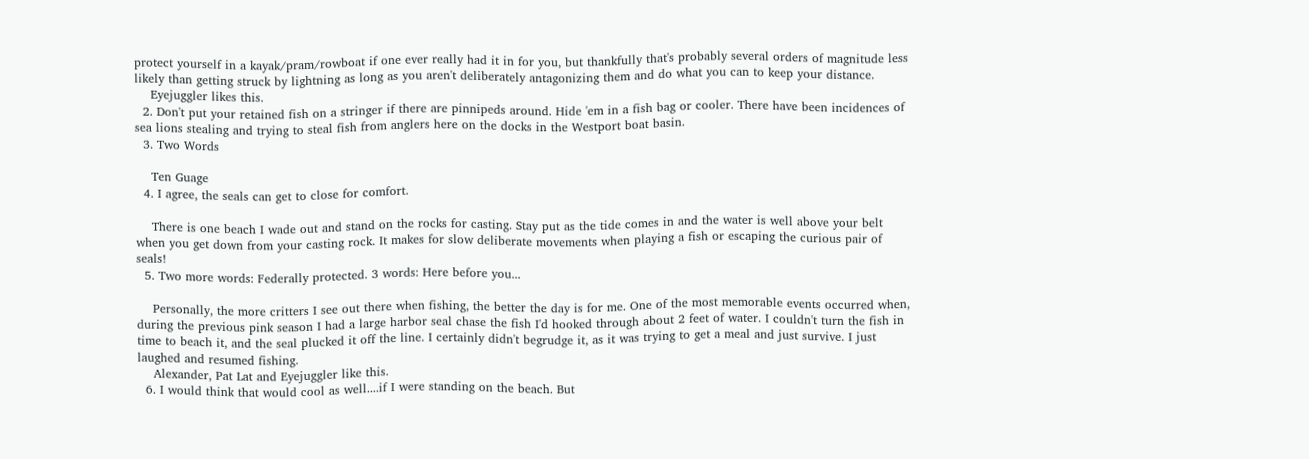protect yourself in a kayak/pram/rowboat if one ever really had it in for you, but thankfully that's probably several orders of magnitude less likely than getting struck by lightning as long as you aren't deliberately antagonizing them and do what you can to keep your distance.
    Eyejuggler likes this.
  2. Don't put your retained fish on a stringer if there are pinnipeds around. Hide 'em in a fish bag or cooler. There have been incidences of sea lions stealing and trying to steal fish from anglers here on the docks in the Westport boat basin.
  3. Two Words

    Ten Guage
  4. I agree, the seals can get to close for comfort.

    There is one beach I wade out and stand on the rocks for casting. Stay put as the tide comes in and the water is well above your belt when you get down from your casting rock. It makes for slow deliberate movements when playing a fish or escaping the curious pair of seals!
  5. Two more words: Federally protected. 3 words: Here before you...

    Personally, the more critters I see out there when fishing, the better the day is for me. One of the most memorable events occurred when, during the previous pink season I had a large harbor seal chase the fish I'd hooked through about 2 feet of water. I couldn't turn the fish in time to beach it, and the seal plucked it off the line. I certainly didn't begrudge it, as it was trying to get a meal and just survive. I just laughed and resumed fishing.
    Alexander, Pat Lat and Eyejuggler like this.
  6. I would think that would cool as well....if I were standing on the beach. But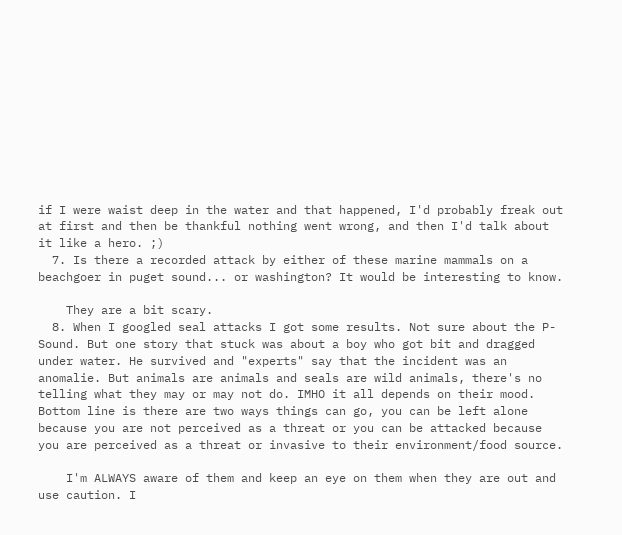if I were waist deep in the water and that happened, I'd probably freak out at first and then be thankful nothing went wrong, and then I'd talk about it like a hero. ;)
  7. Is there a recorded attack by either of these marine mammals on a beachgoer in puget sound... or washington? It would be interesting to know.

    They are a bit scary.
  8. When I googled seal attacks I got some results. Not sure about the P-Sound. But one story that stuck was about a boy who got bit and dragged under water. He survived and "experts" say that the incident was an anomalie. But animals are animals and seals are wild animals, there's no telling what they may or may not do. IMHO it all depends on their mood. Bottom line is there are two ways things can go, you can be left alone because you are not perceived as a threat or you can be attacked because you are perceived as a threat or invasive to their environment/food source.

    I'm ALWAYS aware of them and keep an eye on them when they are out and use caution. I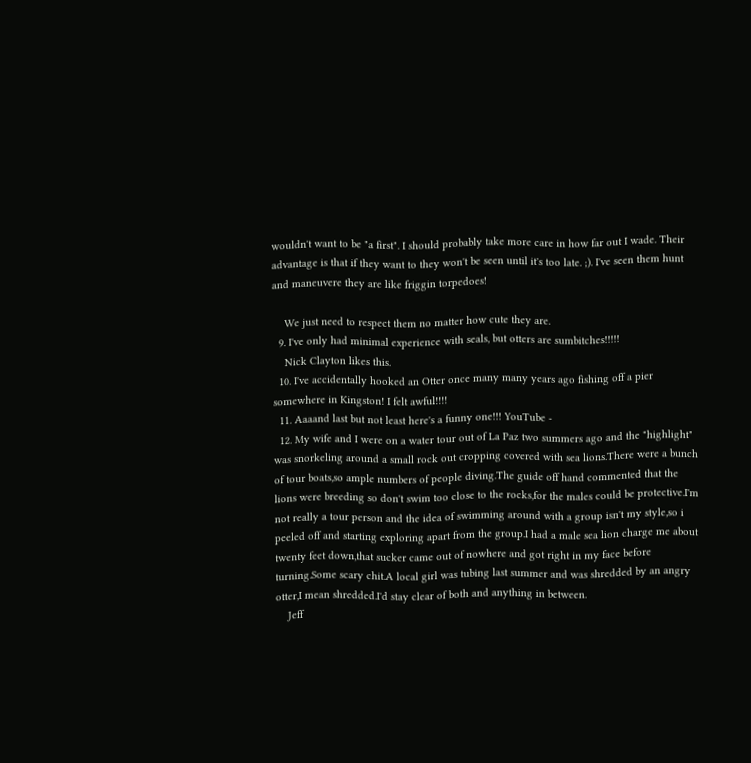wouldn't want to be "a first". I should probably take more care in how far out I wade. Their advantage is that if they want to they won't be seen until it's too late. ;). I've seen them hunt and maneuvere they are like friggin torpedoes!

    We just need to respect them no matter how cute they are.
  9. I've only had minimal experience with seals, but otters are sumbitches!!!!!
    Nick Clayton likes this.
  10. I've accidentally hooked an Otter once many many years ago fishing off a pier somewhere in Kingston! I felt awful!!!!
  11. Aaaand last but not least here's a funny one!!! YouTube -
  12. My wife and I were on a water tour out of La Paz two summers ago and the "highlight" was snorkeling around a small rock out cropping covered with sea lions.There were a bunch of tour boats,so ample numbers of people diving.The guide off hand commented that the lions were breeding so don't swim too close to the rocks,for the males could be protective.I'm not really a tour person and the idea of swimming around with a group isn't my style,so i peeled off and starting exploring apart from the group.I had a male sea lion charge me about twenty feet down,that sucker came out of nowhere and got right in my face before turning.Some scary chit.A local girl was tubing last summer and was shredded by an angry otter,I mean shredded.I'd stay clear of both and anything in between.
    Jeff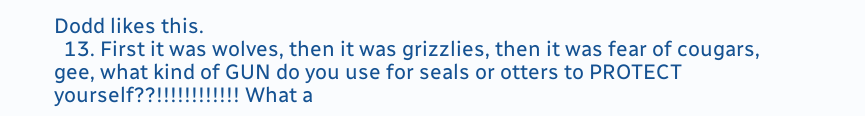Dodd likes this.
  13. First it was wolves, then it was grizzlies, then it was fear of cougars, gee, what kind of GUN do you use for seals or otters to PROTECT yourself??!!!!!!!!!!!! What a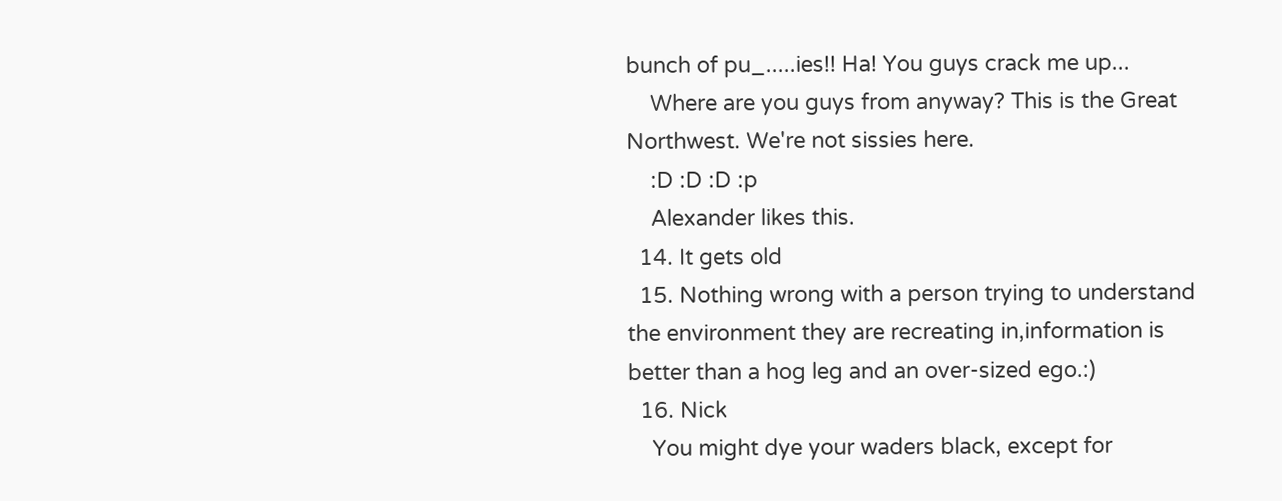bunch of pu_.....ies!! Ha! You guys crack me up...
    Where are you guys from anyway? This is the Great Northwest. We're not sissies here.
    :D :D :D :p
    Alexander likes this.
  14. It gets old
  15. Nothing wrong with a person trying to understand the environment they are recreating in,information is better than a hog leg and an over-sized ego.:)
  16. Nick
    You might dye your waders black, except for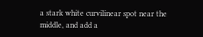a stark white curvilinear spot near the middle, and add a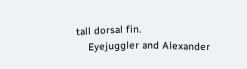tall dorsal fin.
    Eyejuggler and Alexander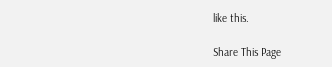like this.

Share This Page